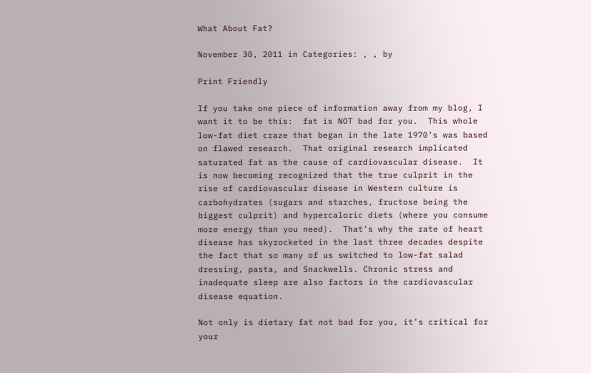What About Fat?

November 30, 2011 in Categories: , , by

Print Friendly

If you take one piece of information away from my blog, I want it to be this:  fat is NOT bad for you.  This whole low-fat diet craze that began in the late 1970’s was based on flawed research.  That original research implicated saturated fat as the cause of cardiovascular disease.  It is now becoming recognized that the true culprit in the rise of cardiovascular disease in Western culture is carbohydrates (sugars and starches, fructose being the biggest culprit) and hypercaloric diets (where you consume more energy than you need).  That’s why the rate of heart disease has skyrocketed in the last three decades despite the fact that so many of us switched to low-fat salad dressing, pasta, and Snackwells. Chronic stress and inadequate sleep are also factors in the cardiovascular disease equation.

Not only is dietary fat not bad for you, it’s critical for your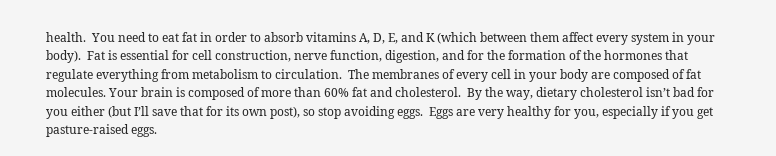health.  You need to eat fat in order to absorb vitamins A, D, E, and K (which between them affect every system in your body).  Fat is essential for cell construction, nerve function, digestion, and for the formation of the hormones that regulate everything from metabolism to circulation.  The membranes of every cell in your body are composed of fat molecules. Your brain is composed of more than 60% fat and cholesterol.  By the way, dietary cholesterol isn’t bad for you either (but I’ll save that for its own post), so stop avoiding eggs.  Eggs are very healthy for you, especially if you get pasture-raised eggs.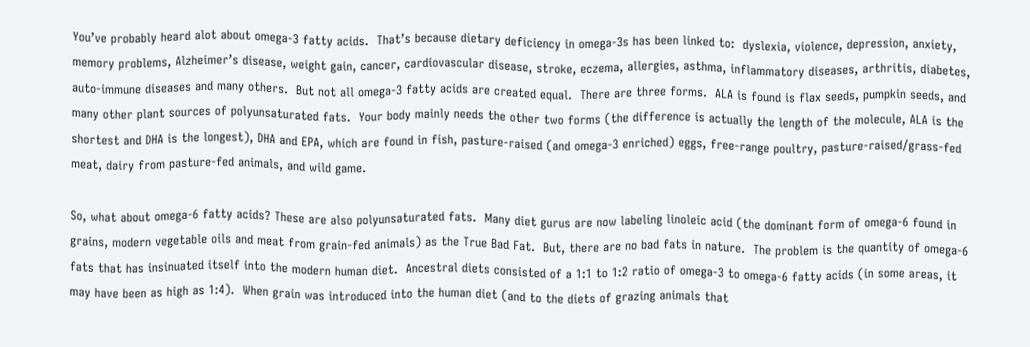You’ve probably heard alot about omega-3 fatty acids.  That’s because dietary deficiency in omega-3s has been linked to:  dyslexia, violence, depression, anxiety, memory problems, Alzheimer’s disease, weight gain, cancer, cardiovascular disease, stroke, eczema, allergies, asthma, inflammatory diseases, arthritis, diabetes, auto-immune diseases and many others.  But not all omega-3 fatty acids are created equal.  There are three forms.  ALA is found is flax seeds, pumpkin seeds, and many other plant sources of polyunsaturated fats.  Your body mainly needs the other two forms (the difference is actually the length of the molecule, ALA is the shortest and DHA is the longest), DHA and EPA, which are found in fish, pasture-raised (and omega-3 enriched) eggs, free-range poultry, pasture-raised/grass-fed meat, dairy from pasture-fed animals, and wild game.

So, what about omega-6 fatty acids? These are also polyunsaturated fats.  Many diet gurus are now labeling linoleic acid (the dominant form of omega-6 found in grains, modern vegetable oils and meat from grain-fed animals) as the True Bad Fat.  But, there are no bad fats in nature.  The problem is the quantity of omega-6 fats that has insinuated itself into the modern human diet.  Ancestral diets consisted of a 1:1 to 1:2 ratio of omega-3 to omega-6 fatty acids (in some areas, it may have been as high as 1:4).  When grain was introduced into the human diet (and to the diets of grazing animals that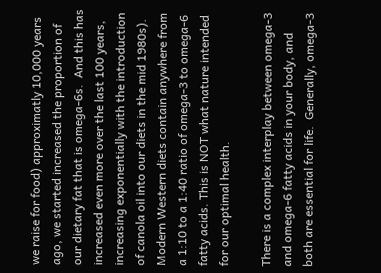we raise for food) approximatly 10,000 years ago, we started increased the proportion of our dietary fat that is omega-6s.  And this has increased even more over the last 100 years, increasing exponentially with the introduction of canola oil into our diets in the mid 1980s).  Modern Western diets contain anywhere from a 1:10 to a 1:40 ratio of omega-3 to omega-6 fatty acids. This is NOT what nature intended for our optimal health.

There is a complex interplay between omega-3 and omega-6 fatty acids in your body, and both are essential for life.  Generally, omega-3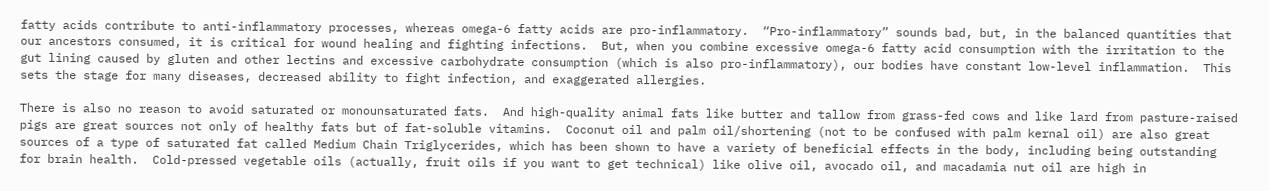fatty acids contribute to anti-inflammatory processes, whereas omega-6 fatty acids are pro-inflammatory.  “Pro-inflammatory” sounds bad, but, in the balanced quantities that our ancestors consumed, it is critical for wound healing and fighting infections.  But, when you combine excessive omega-6 fatty acid consumption with the irritation to the gut lining caused by gluten and other lectins and excessive carbohydrate consumption (which is also pro-inflammatory), our bodies have constant low-level inflammation.  This sets the stage for many diseases, decreased ability to fight infection, and exaggerated allergies.

There is also no reason to avoid saturated or monounsaturated fats.  And high-quality animal fats like butter and tallow from grass-fed cows and like lard from pasture-raised pigs are great sources not only of healthy fats but of fat-soluble vitamins.  Coconut oil and palm oil/shortening (not to be confused with palm kernal oil) are also great sources of a type of saturated fat called Medium Chain Triglycerides, which has been shown to have a variety of beneficial effects in the body, including being outstanding for brain health.  Cold-pressed vegetable oils (actually, fruit oils if you want to get technical) like olive oil, avocado oil, and macadamia nut oil are high in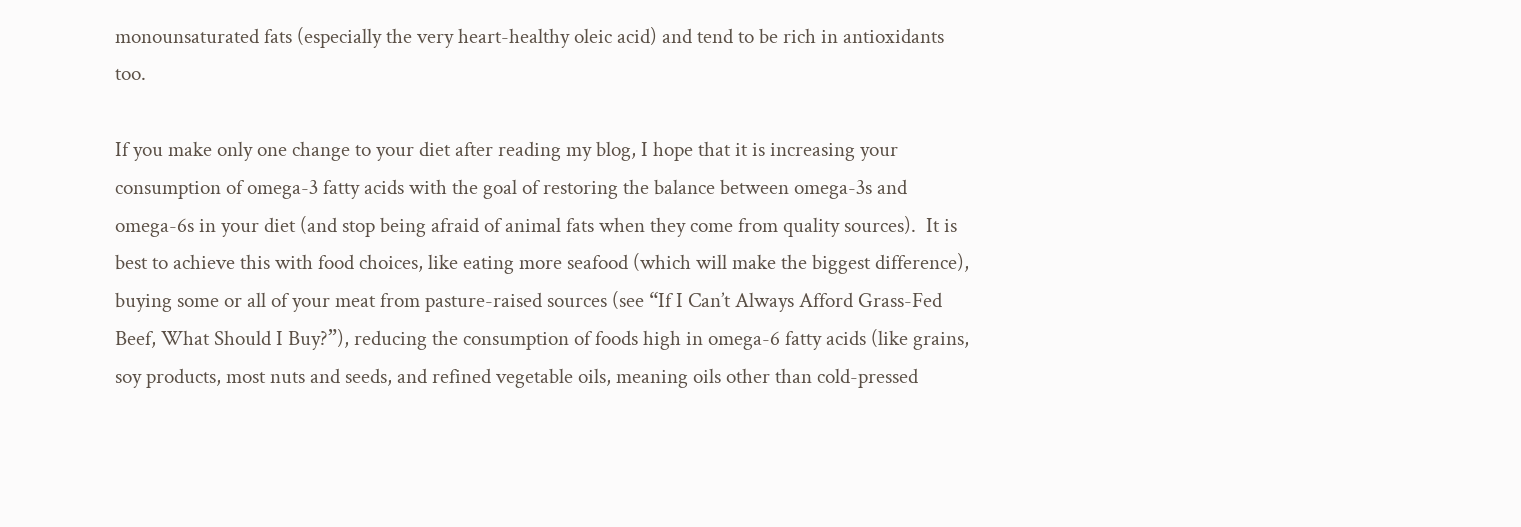monounsaturated fats (especially the very heart-healthy oleic acid) and tend to be rich in antioxidants too.

If you make only one change to your diet after reading my blog, I hope that it is increasing your consumption of omega-3 fatty acids with the goal of restoring the balance between omega-3s and omega-6s in your diet (and stop being afraid of animal fats when they come from quality sources).  It is best to achieve this with food choices, like eating more seafood (which will make the biggest difference), buying some or all of your meat from pasture-raised sources (see “If I Can’t Always Afford Grass-Fed Beef, What Should I Buy?”), reducing the consumption of foods high in omega-6 fatty acids (like grains, soy products, most nuts and seeds, and refined vegetable oils, meaning oils other than cold-pressed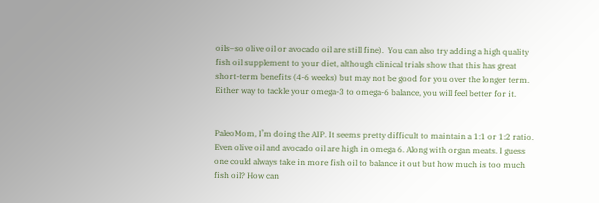oils–so olive oil or avocado oil are still fine).  You can also try adding a high quality fish oil supplement to your diet, although clinical trials show that this has great short-term benefits (4-6 weeks) but may not be good for you over the longer term.  Either way to tackle your omega-3 to omega-6 balance, you will feel better for it.


PaleoMom, I’m doing the AIP. It seems pretty difficult to maintain a 1:1 or 1:2 ratio. Even olive oil and avocado oil are high in omega 6. Along with organ meats. I guess one could always take in more fish oil to balance it out but how much is too much fish oil? How can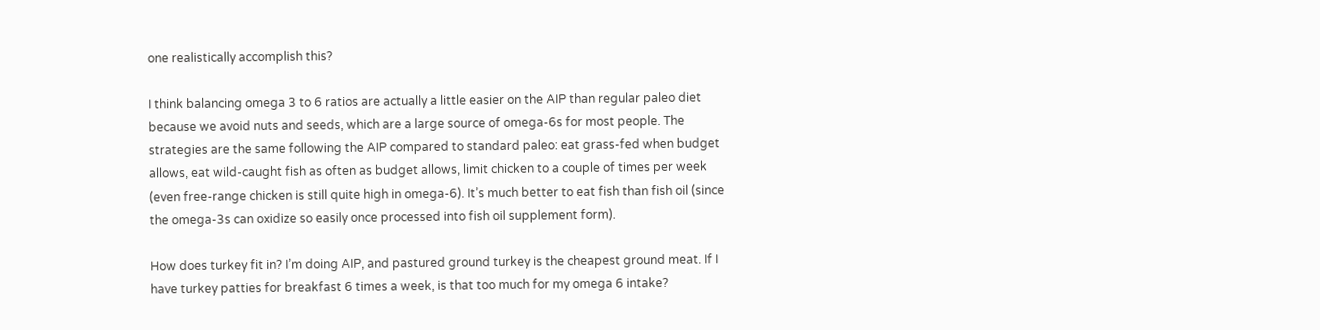one realistically accomplish this?

I think balancing omega 3 to 6 ratios are actually a little easier on the AIP than regular paleo diet because we avoid nuts and seeds, which are a large source of omega-6s for most people. The strategies are the same following the AIP compared to standard paleo: eat grass-fed when budget allows, eat wild-caught fish as often as budget allows, limit chicken to a couple of times per week (even free-range chicken is still quite high in omega-6). It’s much better to eat fish than fish oil (since the omega-3s can oxidize so easily once processed into fish oil supplement form).

How does turkey fit in? I’m doing AIP, and pastured ground turkey is the cheapest ground meat. If I have turkey patties for breakfast 6 times a week, is that too much for my omega 6 intake?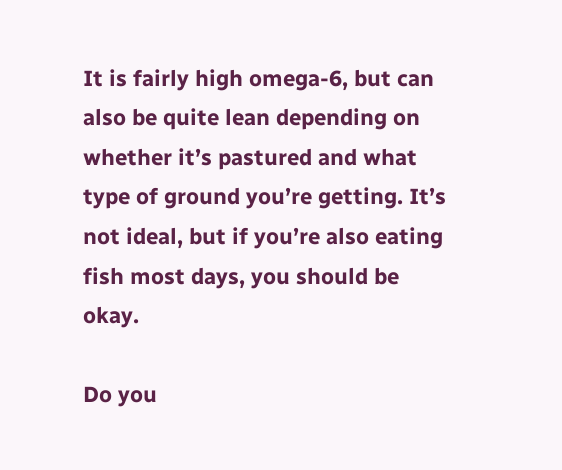It is fairly high omega-6, but can also be quite lean depending on whether it’s pastured and what type of ground you’re getting. It’s not ideal, but if you’re also eating fish most days, you should be okay.

Do you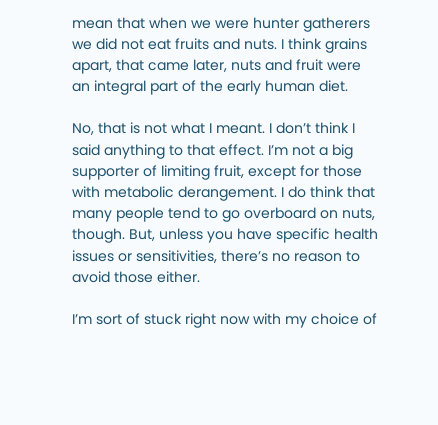mean that when we were hunter gatherers we did not eat fruits and nuts. I think grains apart, that came later, nuts and fruit were an integral part of the early human diet.

No, that is not what I meant. I don’t think I said anything to that effect. I’m not a big supporter of limiting fruit, except for those with metabolic derangement. I do think that many people tend to go overboard on nuts, though. But, unless you have specific health issues or sensitivities, there’s no reason to avoid those either.

I’m sort of stuck right now with my choice of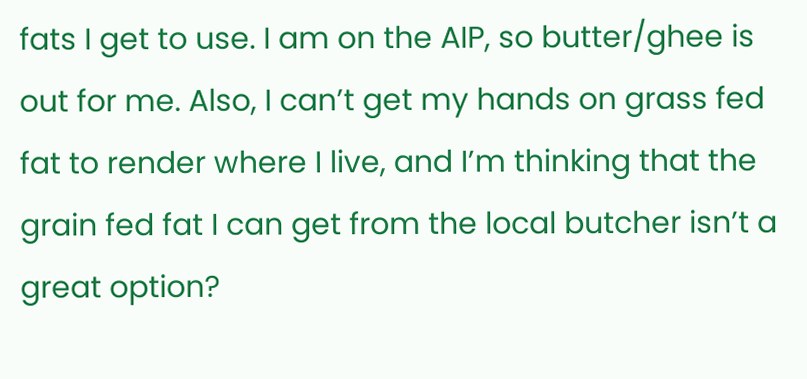fats I get to use. I am on the AIP, so butter/ghee is out for me. Also, I can’t get my hands on grass fed fat to render where I live, and I’m thinking that the grain fed fat I can get from the local butcher isn’t a great option?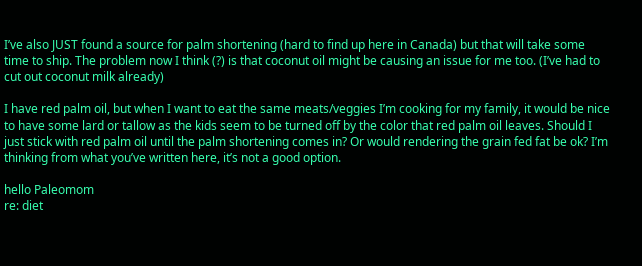I’ve also JUST found a source for palm shortening (hard to find up here in Canada) but that will take some time to ship. The problem now I think (?) is that coconut oil might be causing an issue for me too. (I’ve had to cut out coconut milk already)

I have red palm oil, but when I want to eat the same meats/veggies I’m cooking for my family, it would be nice to have some lard or tallow as the kids seem to be turned off by the color that red palm oil leaves. Should I just stick with red palm oil until the palm shortening comes in? Or would rendering the grain fed fat be ok? I’m thinking from what you’ve written here, it’s not a good option.

hello Paleomom
re: diet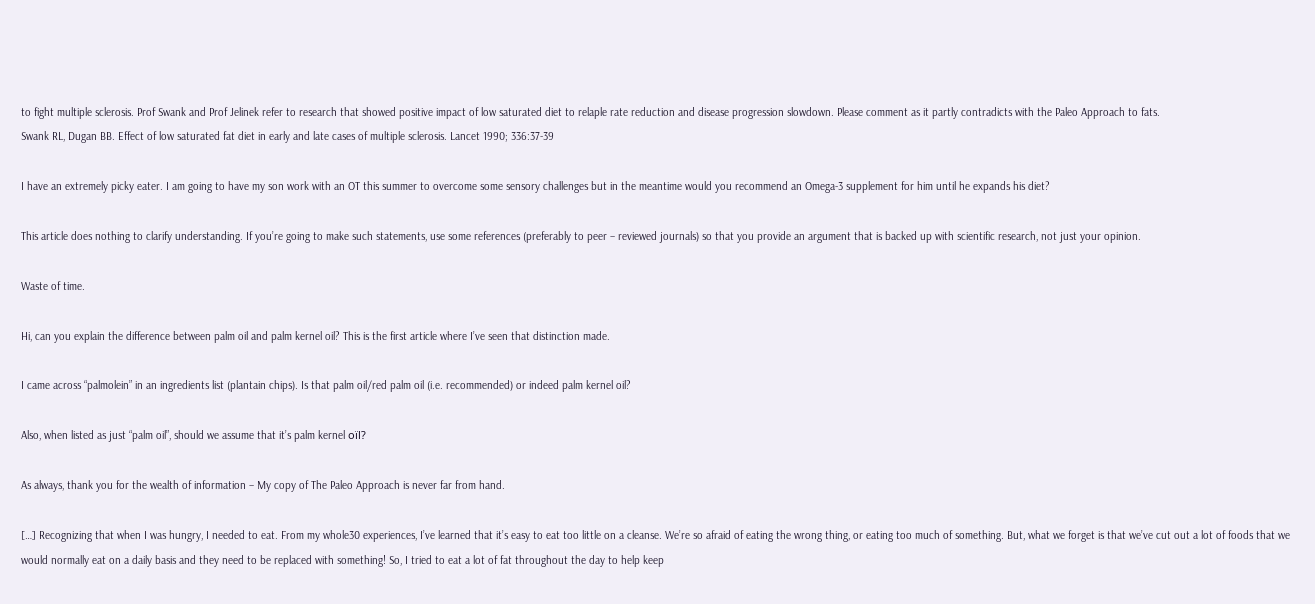to fight multiple sclerosis. Prof Swank and Prof Jelinek refer to research that showed positive impact of low saturated diet to relaple rate reduction and disease progression slowdown. Please comment as it partly contradicts with the Paleo Approach to fats.
Swank RL, Dugan BB. Effect of low saturated fat diet in early and late cases of multiple sclerosis. Lancet 1990; 336:37-39

I have an extremely picky eater. I am going to have my son work with an OT this summer to overcome some sensory challenges but in the meantime would you recommend an Omega-3 supplement for him until he expands his diet?

This article does nothing to clarify understanding. If you’re going to make such statements, use some references (preferably to peer – reviewed journals) so that you provide an argument that is backed up with scientific research, not just your opinion.

Waste of time.

Hi, can you explain the difference between palm oil and palm kernel oil? This is the first article where I’ve seen that distinction made.

I came across “palmolein” in an ingredients list (plantain chips). Is that palm oil/red palm oil (i.e. recommended) or indeed palm kernel oil?

Also, when listed as just “palm oil”, should we assume that it’s palm kernel oïl?

As always, thank you for the wealth of information – My copy of The Paleo Approach is never far from hand.

[…] Recognizing that when I was hungry, I needed to eat. From my whole30 experiences, I’ve learned that it’s easy to eat too little on a cleanse. We’re so afraid of eating the wrong thing, or eating too much of something. But, what we forget is that we’ve cut out a lot of foods that we would normally eat on a daily basis and they need to be replaced with something! So, I tried to eat a lot of fat throughout the day to help keep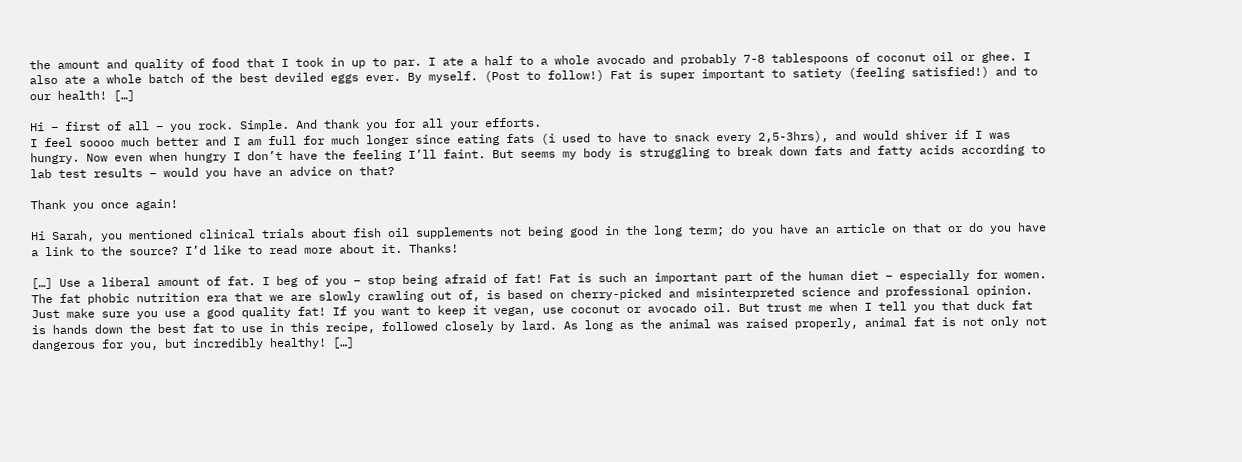the amount and quality of food that I took in up to par. I ate a half to a whole avocado and probably 7-8 tablespoons of coconut oil or ghee. I also ate a whole batch of the best deviled eggs ever. By myself. (Post to follow!) Fat is super important to satiety (feeling satisfied!) and to our health! […]

Hi – first of all – you rock. Simple. And thank you for all your efforts.
I feel soooo much better and I am full for much longer since eating fats (i used to have to snack every 2,5-3hrs), and would shiver if I was hungry. Now even when hungry I don’t have the feeling I’ll faint. But seems my body is struggling to break down fats and fatty acids according to lab test results – would you have an advice on that?

Thank you once again!

Hi Sarah, you mentioned clinical trials about fish oil supplements not being good in the long term; do you have an article on that or do you have a link to the source? I’d like to read more about it. Thanks!

[…] Use a liberal amount of fat. I beg of you – stop being afraid of fat! Fat is such an important part of the human diet – especially for women. The fat phobic nutrition era that we are slowly crawling out of, is based on cherry-picked and misinterpreted science and professional opinion. Just make sure you use a good quality fat! If you want to keep it vegan, use coconut or avocado oil. But trust me when I tell you that duck fat is hands down the best fat to use in this recipe, followed closely by lard. As long as the animal was raised properly, animal fat is not only not dangerous for you, but incredibly healthy! […]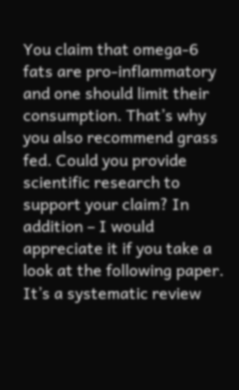You claim that omega-6 fats are pro-inflammatory and one should limit their consumption. That’s why you also recommend grass fed. Could you provide scientific research to support your claim? In addition – I would appreciate it if you take a look at the following paper. It’s a systematic review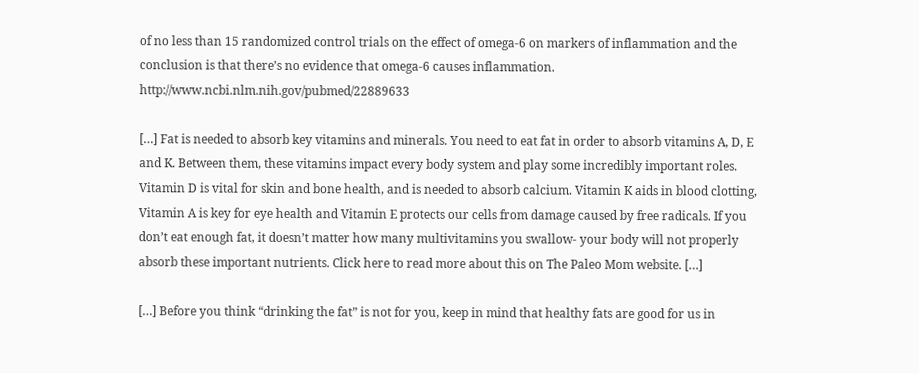of no less than 15 randomized control trials on the effect of omega-6 on markers of inflammation and the conclusion is that there’s no evidence that omega-6 causes inflammation. http://www.ncbi.nlm.nih.gov/pubmed/22889633

[…] Fat is needed to absorb key vitamins and minerals. You need to eat fat in order to absorb vitamins A, D, E and K. Between them, these vitamins impact every body system and play some incredibly important roles. Vitamin D is vital for skin and bone health, and is needed to absorb calcium. Vitamin K aids in blood clotting, Vitamin A is key for eye health and Vitamin E protects our cells from damage caused by free radicals. If you don’t eat enough fat, it doesn’t matter how many multivitamins you swallow- your body will not properly absorb these important nutrients. Click here to read more about this on The Paleo Mom website. […]

[…] Before you think “drinking the fat” is not for you, keep in mind that healthy fats are good for us in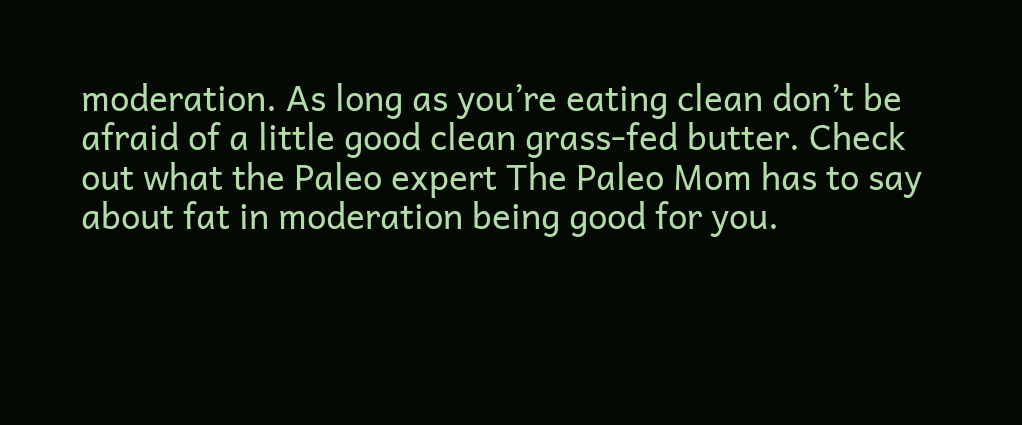moderation. As long as you’re eating clean don’t be afraid of a little good clean grass-fed butter. Check out what the Paleo expert The Paleo Mom has to say about fat in moderation being good for you.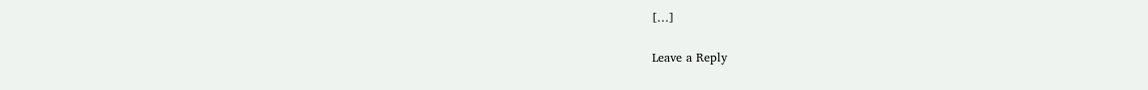[…]

Leave a Reply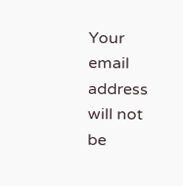Your email address will not be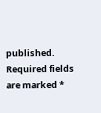published. Required fields are marked *